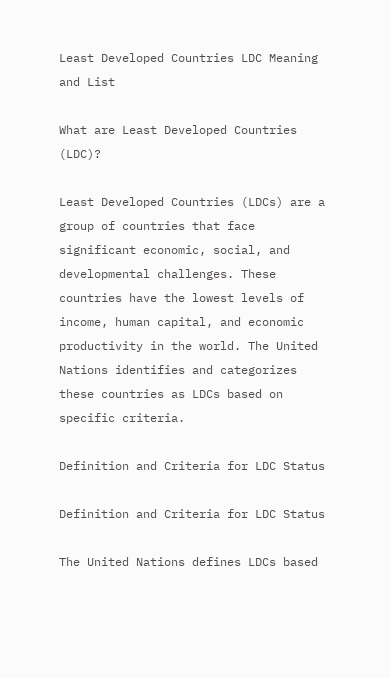Least Developed Countries LDC Meaning and List

What are Least Developed Countries (LDC)?

Least Developed Countries (LDCs) are a group of countries that face significant economic, social, and developmental challenges. These countries have the lowest levels of income, human capital, and economic productivity in the world. The United Nations identifies and categorizes these countries as LDCs based on specific criteria.

Definition and Criteria for LDC Status

Definition and Criteria for LDC Status

The United Nations defines LDCs based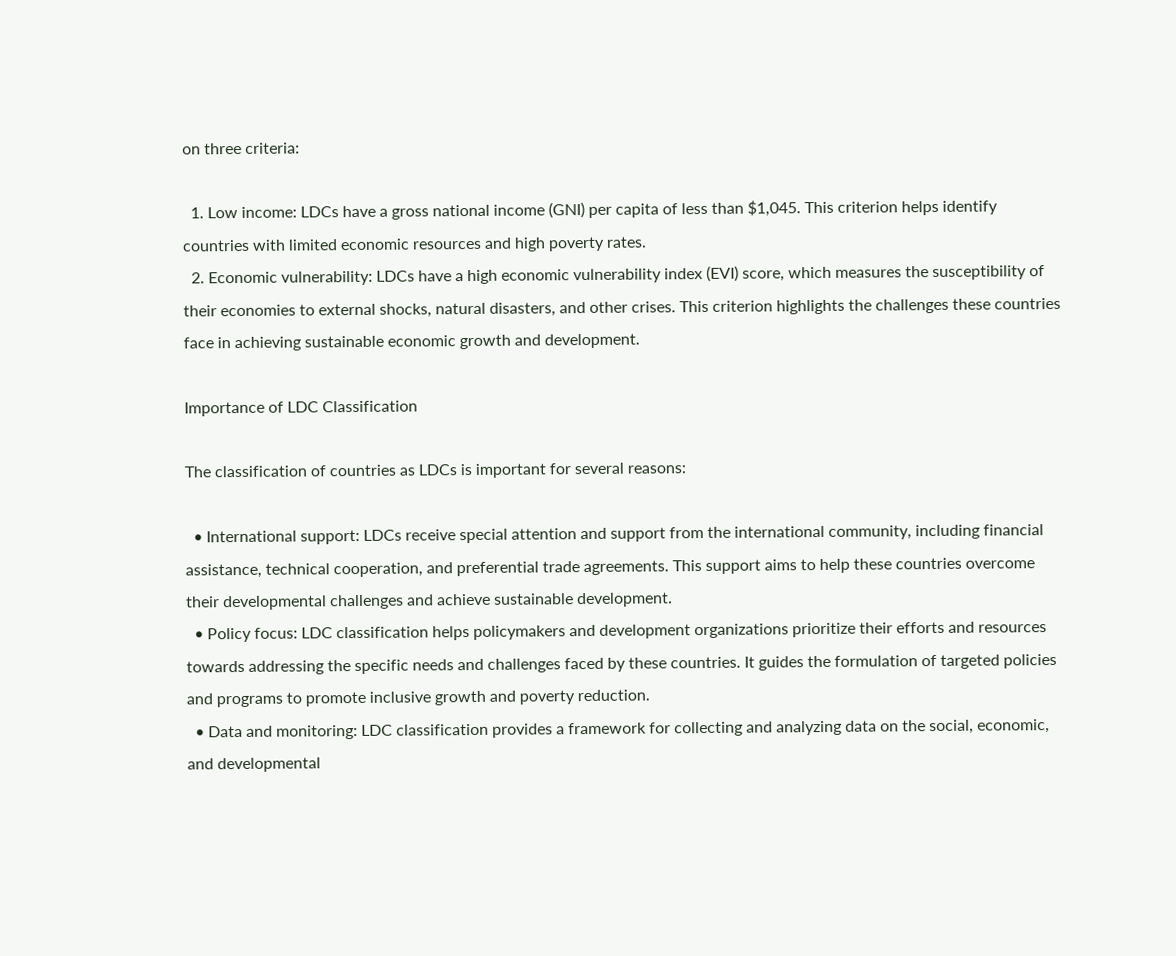on three criteria:

  1. Low income: LDCs have a gross national income (GNI) per capita of less than $1,045. This criterion helps identify countries with limited economic resources and high poverty rates.
  2. Economic vulnerability: LDCs have a high economic vulnerability index (EVI) score, which measures the susceptibility of their economies to external shocks, natural disasters, and other crises. This criterion highlights the challenges these countries face in achieving sustainable economic growth and development.

Importance of LDC Classification

The classification of countries as LDCs is important for several reasons:

  • International support: LDCs receive special attention and support from the international community, including financial assistance, technical cooperation, and preferential trade agreements. This support aims to help these countries overcome their developmental challenges and achieve sustainable development.
  • Policy focus: LDC classification helps policymakers and development organizations prioritize their efforts and resources towards addressing the specific needs and challenges faced by these countries. It guides the formulation of targeted policies and programs to promote inclusive growth and poverty reduction.
  • Data and monitoring: LDC classification provides a framework for collecting and analyzing data on the social, economic, and developmental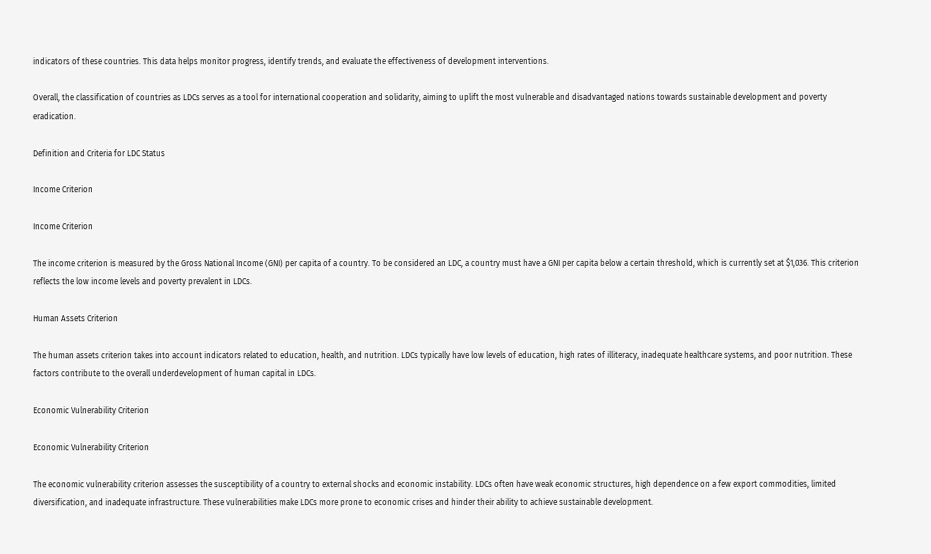indicators of these countries. This data helps monitor progress, identify trends, and evaluate the effectiveness of development interventions.

Overall, the classification of countries as LDCs serves as a tool for international cooperation and solidarity, aiming to uplift the most vulnerable and disadvantaged nations towards sustainable development and poverty eradication.

Definition and Criteria for LDC Status

Income Criterion

Income Criterion

The income criterion is measured by the Gross National Income (GNI) per capita of a country. To be considered an LDC, a country must have a GNI per capita below a certain threshold, which is currently set at $1,036. This criterion reflects the low income levels and poverty prevalent in LDCs.

Human Assets Criterion

The human assets criterion takes into account indicators related to education, health, and nutrition. LDCs typically have low levels of education, high rates of illiteracy, inadequate healthcare systems, and poor nutrition. These factors contribute to the overall underdevelopment of human capital in LDCs.

Economic Vulnerability Criterion

Economic Vulnerability Criterion

The economic vulnerability criterion assesses the susceptibility of a country to external shocks and economic instability. LDCs often have weak economic structures, high dependence on a few export commodities, limited diversification, and inadequate infrastructure. These vulnerabilities make LDCs more prone to economic crises and hinder their ability to achieve sustainable development.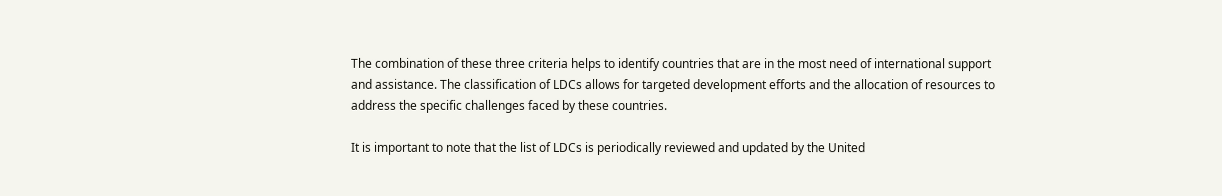The combination of these three criteria helps to identify countries that are in the most need of international support and assistance. The classification of LDCs allows for targeted development efforts and the allocation of resources to address the specific challenges faced by these countries.

It is important to note that the list of LDCs is periodically reviewed and updated by the United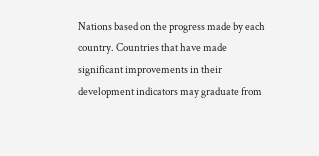Nations based on the progress made by each country. Countries that have made significant improvements in their development indicators may graduate from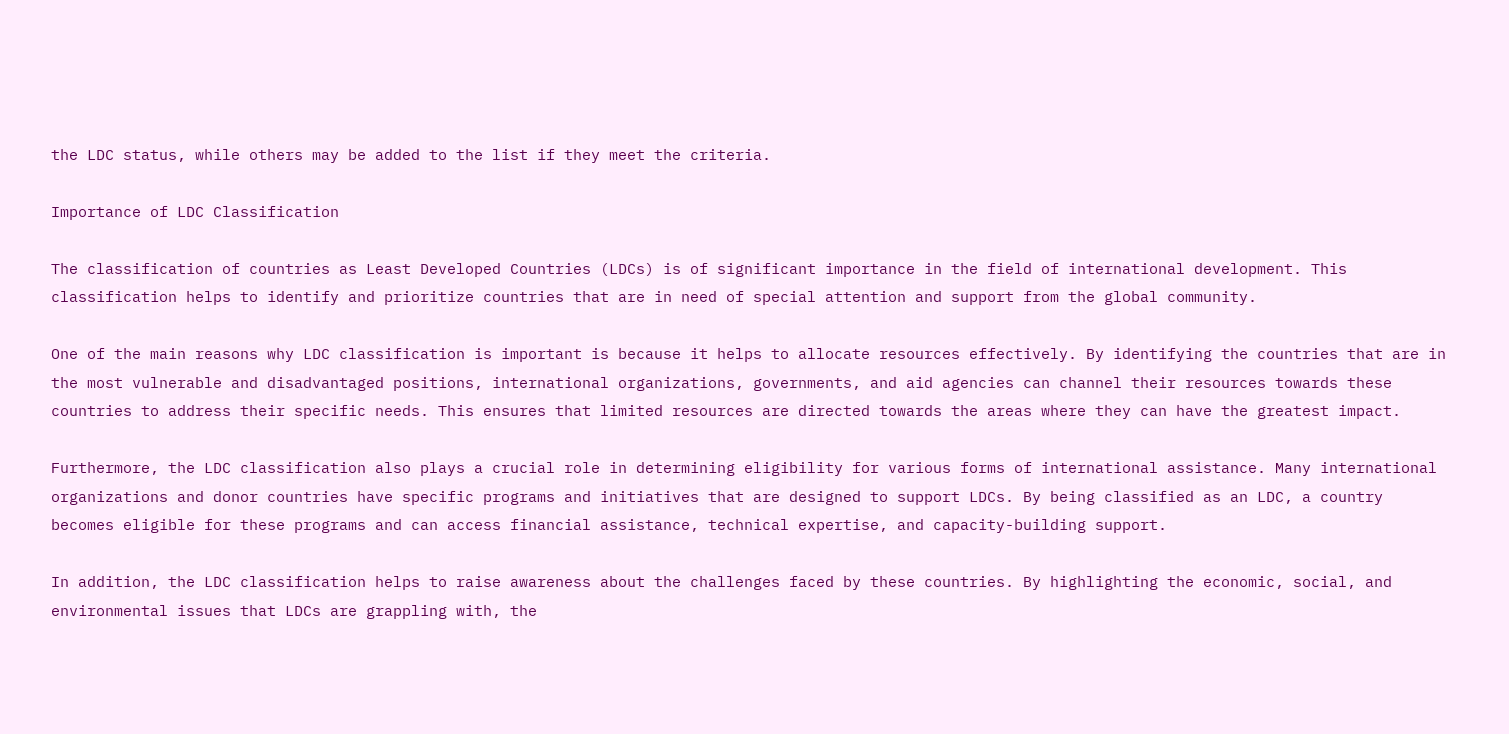the LDC status, while others may be added to the list if they meet the criteria.

Importance of LDC Classification

The classification of countries as Least Developed Countries (LDCs) is of significant importance in the field of international development. This classification helps to identify and prioritize countries that are in need of special attention and support from the global community.

One of the main reasons why LDC classification is important is because it helps to allocate resources effectively. By identifying the countries that are in the most vulnerable and disadvantaged positions, international organizations, governments, and aid agencies can channel their resources towards these countries to address their specific needs. This ensures that limited resources are directed towards the areas where they can have the greatest impact.

Furthermore, the LDC classification also plays a crucial role in determining eligibility for various forms of international assistance. Many international organizations and donor countries have specific programs and initiatives that are designed to support LDCs. By being classified as an LDC, a country becomes eligible for these programs and can access financial assistance, technical expertise, and capacity-building support.

In addition, the LDC classification helps to raise awareness about the challenges faced by these countries. By highlighting the economic, social, and environmental issues that LDCs are grappling with, the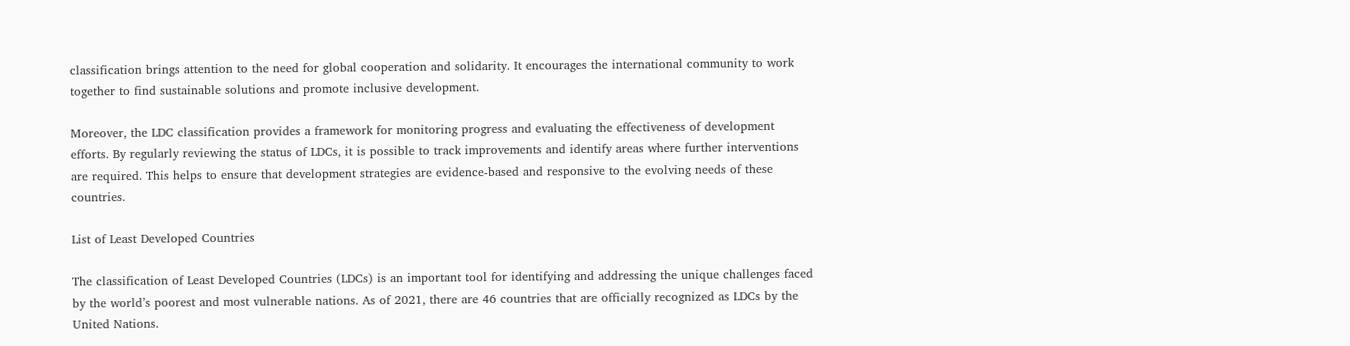classification brings attention to the need for global cooperation and solidarity. It encourages the international community to work together to find sustainable solutions and promote inclusive development.

Moreover, the LDC classification provides a framework for monitoring progress and evaluating the effectiveness of development efforts. By regularly reviewing the status of LDCs, it is possible to track improvements and identify areas where further interventions are required. This helps to ensure that development strategies are evidence-based and responsive to the evolving needs of these countries.

List of Least Developed Countries

The classification of Least Developed Countries (LDCs) is an important tool for identifying and addressing the unique challenges faced by the world’s poorest and most vulnerable nations. As of 2021, there are 46 countries that are officially recognized as LDCs by the United Nations.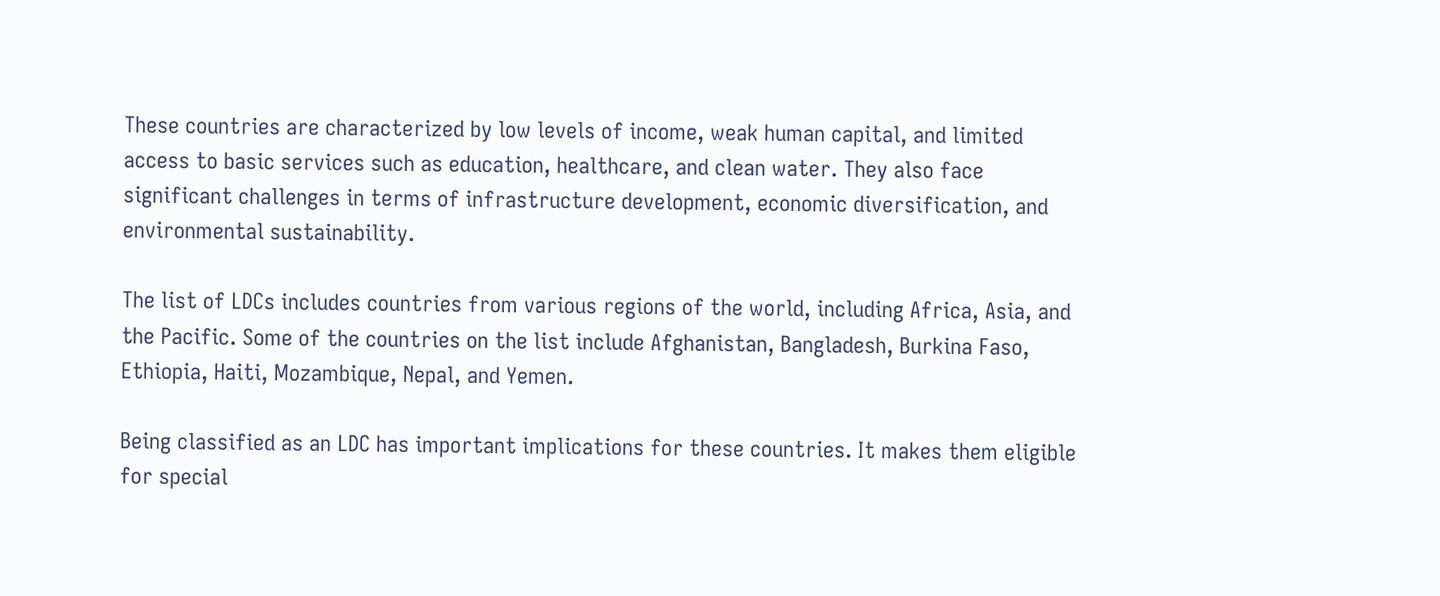These countries are characterized by low levels of income, weak human capital, and limited access to basic services such as education, healthcare, and clean water. They also face significant challenges in terms of infrastructure development, economic diversification, and environmental sustainability.

The list of LDCs includes countries from various regions of the world, including Africa, Asia, and the Pacific. Some of the countries on the list include Afghanistan, Bangladesh, Burkina Faso, Ethiopia, Haiti, Mozambique, Nepal, and Yemen.

Being classified as an LDC has important implications for these countries. It makes them eligible for special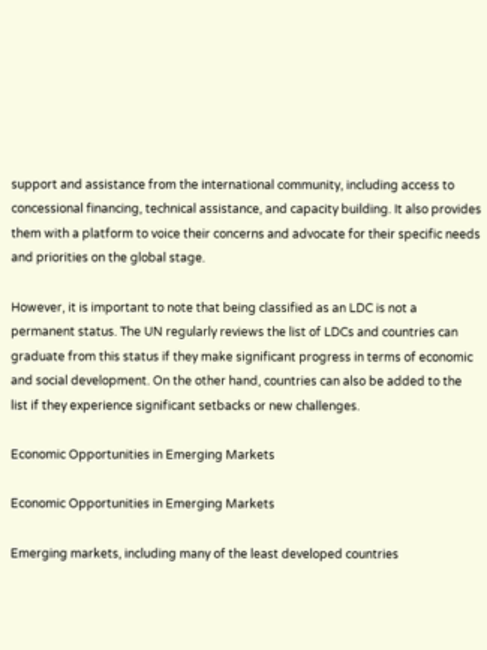support and assistance from the international community, including access to concessional financing, technical assistance, and capacity building. It also provides them with a platform to voice their concerns and advocate for their specific needs and priorities on the global stage.

However, it is important to note that being classified as an LDC is not a permanent status. The UN regularly reviews the list of LDCs and countries can graduate from this status if they make significant progress in terms of economic and social development. On the other hand, countries can also be added to the list if they experience significant setbacks or new challenges.

Economic Opportunities in Emerging Markets

Economic Opportunities in Emerging Markets

Emerging markets, including many of the least developed countries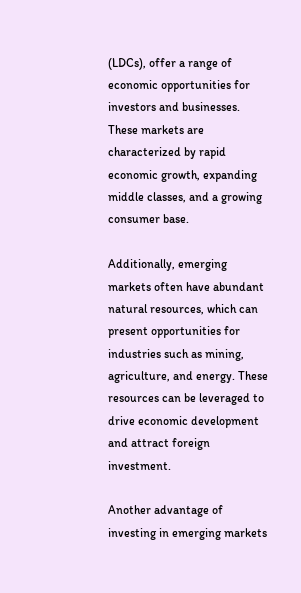(LDCs), offer a range of economic opportunities for investors and businesses. These markets are characterized by rapid economic growth, expanding middle classes, and a growing consumer base.

Additionally, emerging markets often have abundant natural resources, which can present opportunities for industries such as mining, agriculture, and energy. These resources can be leveraged to drive economic development and attract foreign investment.

Another advantage of investing in emerging markets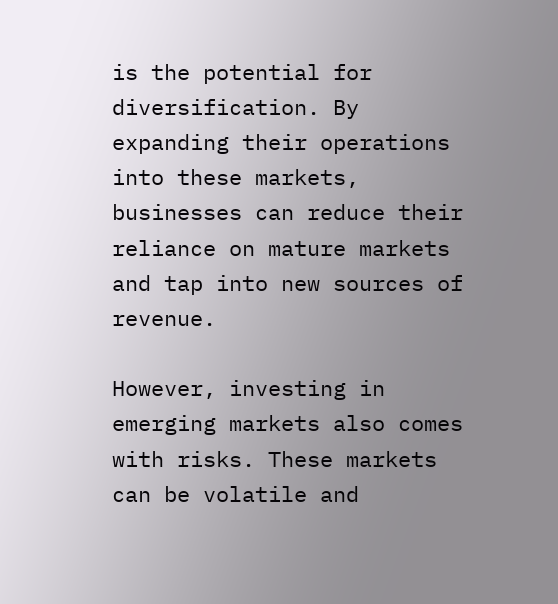is the potential for diversification. By expanding their operations into these markets, businesses can reduce their reliance on mature markets and tap into new sources of revenue.

However, investing in emerging markets also comes with risks. These markets can be volatile and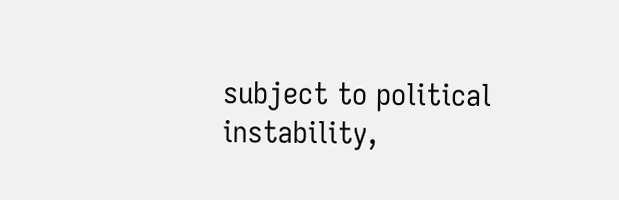subject to political instability,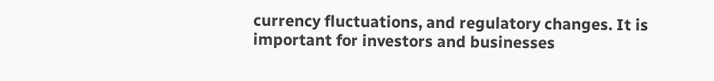currency fluctuations, and regulatory changes. It is important for investors and businesses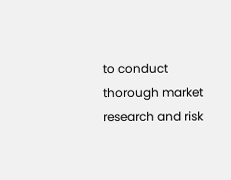to conduct thorough market research and risk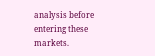analysis before entering these markets.